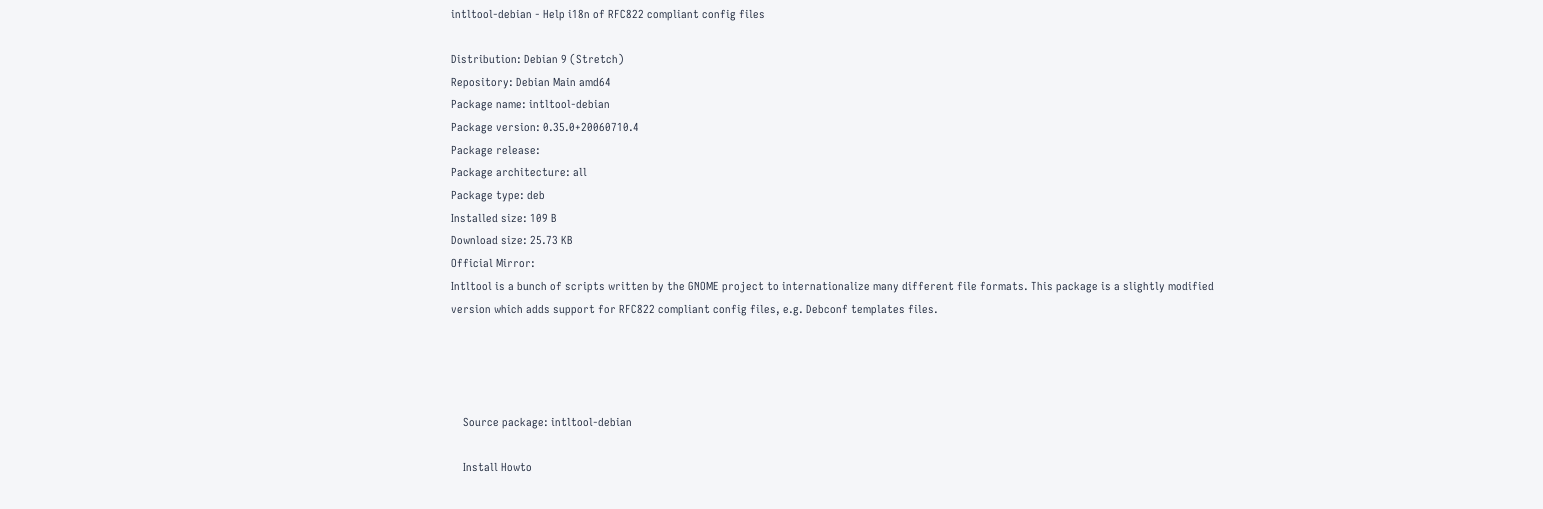intltool-debian - Help i18n of RFC822 compliant config files

Distribution: Debian 9 (Stretch)
Repository: Debian Main amd64
Package name: intltool-debian
Package version: 0.35.0+20060710.4
Package release:
Package architecture: all
Package type: deb
Installed size: 109 B
Download size: 25.73 KB
Official Mirror:
Intltool is a bunch of scripts written by the GNOME project to internationalize many different file formats. This package is a slightly modified version which adds support for RFC822 compliant config files, e.g. Debconf templates files.




    Source package: intltool-debian

    Install Howto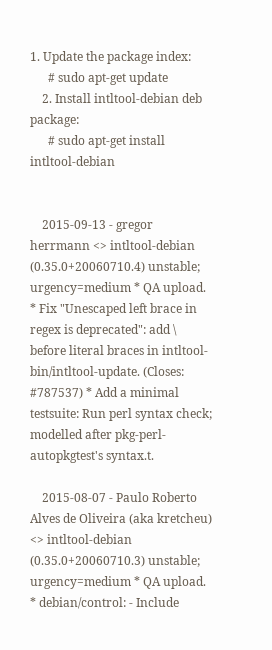1. Update the package index:
      # sudo apt-get update
    2. Install intltool-debian deb package:
      # sudo apt-get install intltool-debian


    2015-09-13 - gregor herrmann <> intltool-debian (0.35.0+20060710.4) unstable; urgency=medium * QA upload. * Fix "Unescaped left brace in regex is deprecated": add \ before literal braces in intltool-bin/intltool-update. (Closes: #787537) * Add a minimal testsuite: Run perl syntax check; modelled after pkg-perl-autopkgtest's syntax.t.

    2015-08-07 - Paulo Roberto Alves de Oliveira (aka kretcheu) <> intltool-debian (0.35.0+20060710.3) unstable; urgency=medium * QA upload. * debian/control: - Include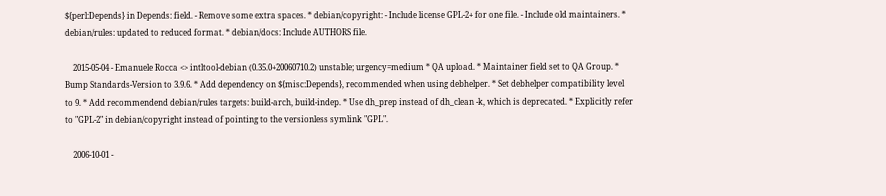${perl:Depends} in Depends: field. - Remove some extra spaces. * debian/copyright: - Include license GPL-2+ for one file. - Include old maintainers. * debian/rules: updated to reduced format. * debian/docs: Include AUTHORS file.

    2015-05-04 - Emanuele Rocca <> intltool-debian (0.35.0+20060710.2) unstable; urgency=medium * QA upload. * Maintainer field set to QA Group. * Bump Standards-Version to 3.9.6. * Add dependency on ${misc:Depends}, recommended when using debhelper. * Set debhelper compatibility level to 9. * Add recommendend debian/rules targets: build-arch, build-indep. * Use dh_prep instead of dh_clean -k, which is deprecated. * Explicitly refer to "GPL-2" in debian/copyright instead of pointing to the versionless symlink "GPL".

    2006-10-01 -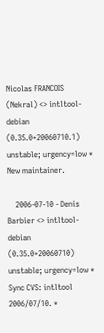Nicolas FRANCOIS (Nekral) <> intltool-debian (0.35.0+20060710.1) unstable; urgency=low * New maintainer.

    2006-07-10 - Denis Barbier <> intltool-debian (0.35.0+20060710) unstable; urgency=low * Sync CVS: intltool 2006/07/10. *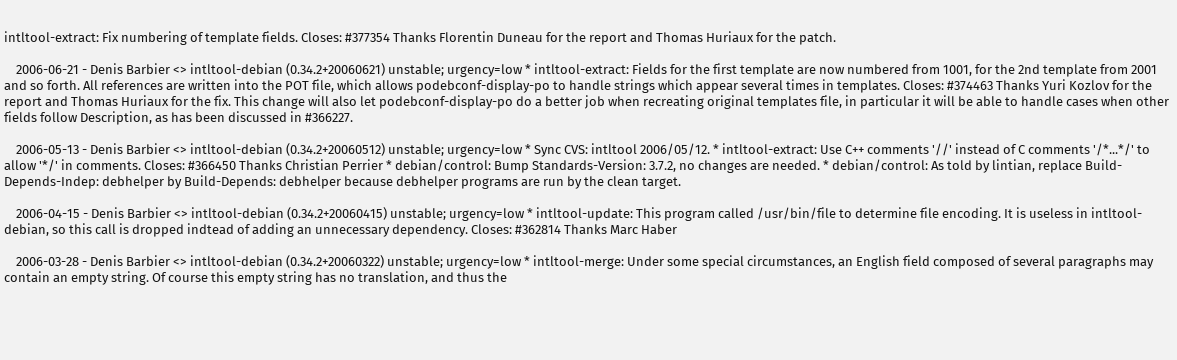intltool-extract: Fix numbering of template fields. Closes: #377354 Thanks Florentin Duneau for the report and Thomas Huriaux for the patch.

    2006-06-21 - Denis Barbier <> intltool-debian (0.34.2+20060621) unstable; urgency=low * intltool-extract: Fields for the first template are now numbered from 1001, for the 2nd template from 2001 and so forth. All references are written into the POT file, which allows podebconf-display-po to handle strings which appear several times in templates. Closes: #374463 Thanks Yuri Kozlov for the report and Thomas Huriaux for the fix. This change will also let podebconf-display-po do a better job when recreating original templates file, in particular it will be able to handle cases when other fields follow Description, as has been discussed in #366227.

    2006-05-13 - Denis Barbier <> intltool-debian (0.34.2+20060512) unstable; urgency=low * Sync CVS: intltool 2006/05/12. * intltool-extract: Use C++ comments '//' instead of C comments '/*...*/' to allow '*/' in comments. Closes: #366450 Thanks Christian Perrier * debian/control: Bump Standards-Version: 3.7.2, no changes are needed. * debian/control: As told by lintian, replace Build-Depends-Indep: debhelper by Build-Depends: debhelper because debhelper programs are run by the clean target.

    2006-04-15 - Denis Barbier <> intltool-debian (0.34.2+20060415) unstable; urgency=low * intltool-update: This program called /usr/bin/file to determine file encoding. It is useless in intltool-debian, so this call is dropped indtead of adding an unnecessary dependency. Closes: #362814 Thanks Marc Haber

    2006-03-28 - Denis Barbier <> intltool-debian (0.34.2+20060322) unstable; urgency=low * intltool-merge: Under some special circumstances, an English field composed of several paragraphs may contain an empty string. Of course this empty string has no translation, and thus the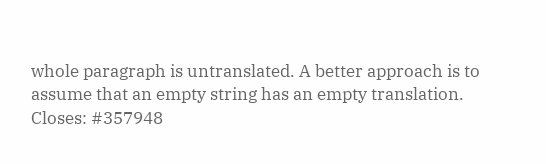whole paragraph is untranslated. A better approach is to assume that an empty string has an empty translation. Closes: #357948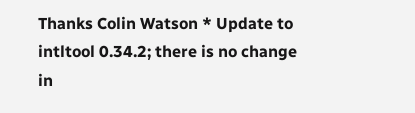Thanks Colin Watson * Update to intltool 0.34.2; there is no change in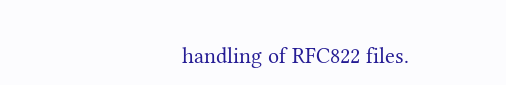handling of RFC822 files.